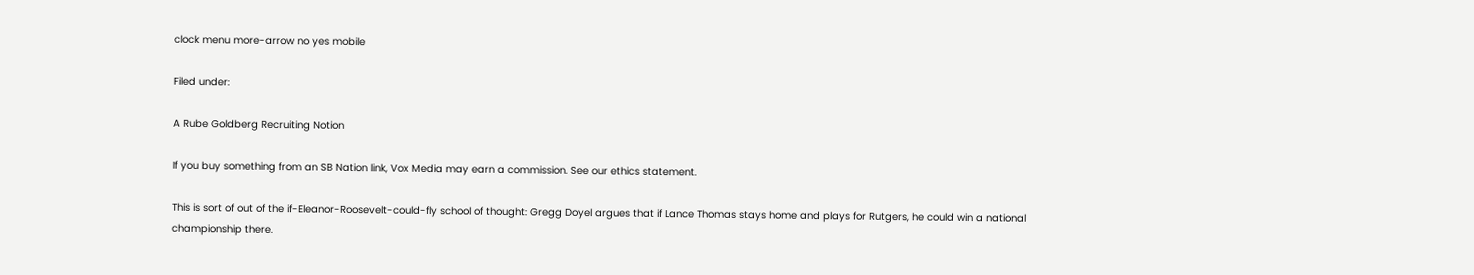clock menu more-arrow no yes mobile

Filed under:

A Rube Goldberg Recruiting Notion

If you buy something from an SB Nation link, Vox Media may earn a commission. See our ethics statement.

This is sort of out of the if-Eleanor-Roosevelt-could-fly school of thought: Gregg Doyel argues that if Lance Thomas stays home and plays for Rutgers, he could win a national championship there.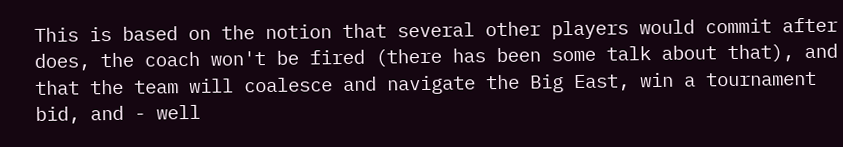This is based on the notion that several other players would commit after does, the coach won't be fired (there has been some talk about that), and that the team will coalesce and navigate the Big East, win a tournament bid, and - well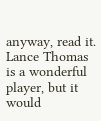anyway, read it. Lance Thomas is a wonderful player, but it would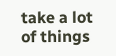take a lot of things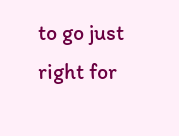to go just right for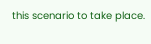this scenario to take place.